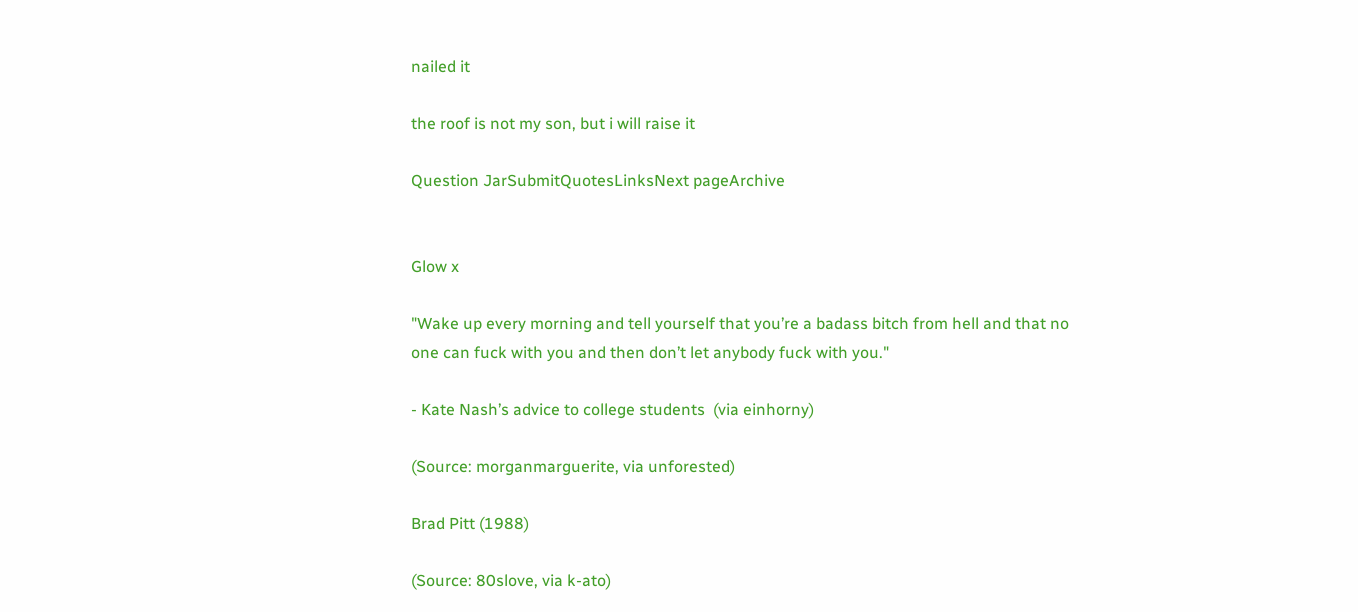nailed it

the roof is not my son, but i will raise it

Question JarSubmitQuotesLinksNext pageArchive


Glow x

"Wake up every morning and tell yourself that you’re a badass bitch from hell and that no one can fuck with you and then don’t let anybody fuck with you."

- Kate Nash’s advice to college students  (via einhorny)

(Source: morganmarguerite, via unforested)

Brad Pitt (1988)

(Source: 80slove, via k-ato)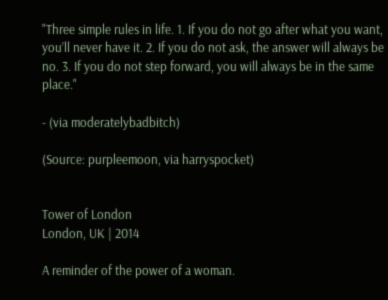"Three simple rules in life. 1. If you do not go after what you want, you’ll never have it. 2. If you do not ask, the answer will always be no. 3. If you do not step forward, you will always be in the same place."

- (via moderatelybadbitch)

(Source: purpleemoon, via harryspocket)


Tower of London
London, UK | 2014

A reminder of the power of a woman.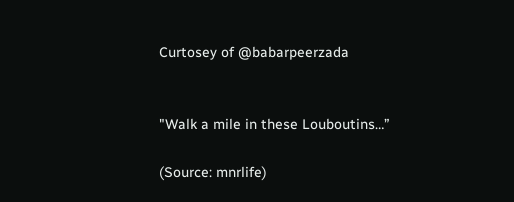Curtosey of @babarpeerzada


"Walk a mile in these Louboutins…”

(Source: mnrlife)